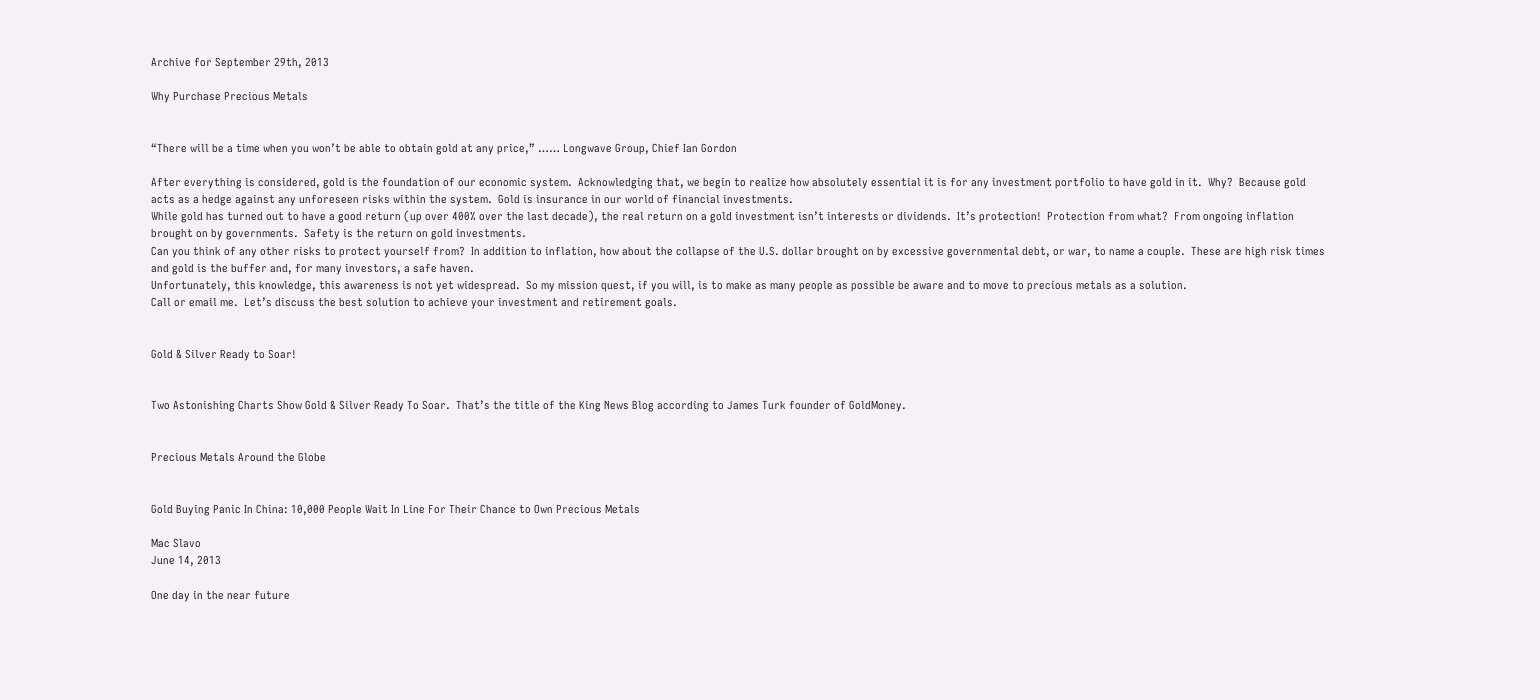Archive for September 29th, 2013

Why Purchase Precious Metals


“There will be a time when you won’t be able to obtain gold at any price,” …… Longwave Group, Chief Ian Gordon

After everything is considered, gold is the foundation of our economic system.  Acknowledging that, we begin to realize how absolutely essential it is for any investment portfolio to have gold in it.  Why?  Because gold acts as a hedge against any unforeseen risks within the system.  Gold is insurance in our world of financial investments.
While gold has turned out to have a good return (up over 400% over the last decade), the real return on a gold investment isn’t interests or dividends.  It’s protection!  Protection from what?  From ongoing inflation brought on by governments.  Safety is the return on gold investments.
Can you think of any other risks to protect yourself from?  In addition to inflation, how about the collapse of the U.S. dollar brought on by excessive governmental debt, or war, to name a couple.  These are high risk times and gold is the buffer and, for many investors, a safe haven.
Unfortunately, this knowledge, this awareness is not yet widespread.  So my mission quest, if you will, is to make as many people as possible be aware and to move to precious metals as a solution.
Call or email me.  Let’s discuss the best solution to achieve your investment and retirement goals.


Gold & Silver Ready to Soar!


Two Astonishing Charts Show Gold & Silver Ready To Soar.  That’s the title of the King News Blog according to James Turk founder of GoldMoney.


Precious Metals Around the Globe


Gold Buying Panic In China: 10,000 People Wait In Line For Their Chance to Own Precious Metals

Mac Slavo
June 14, 2013

One day in the near future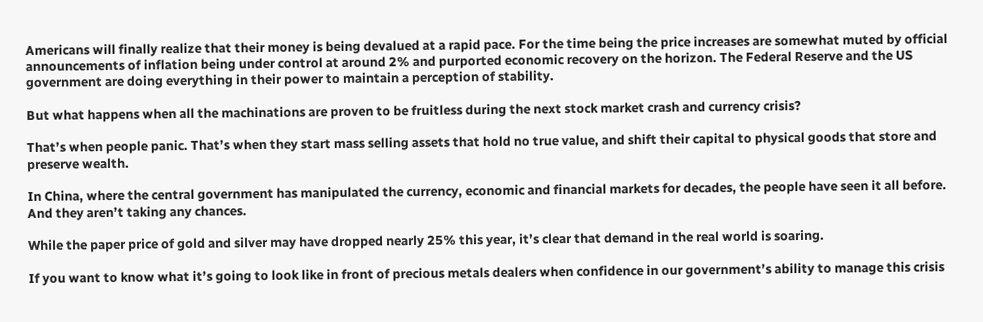Americans will finally realize that their money is being devalued at a rapid pace. For the time being the price increases are somewhat muted by official announcements of inflation being under control at around 2% and purported economic recovery on the horizon. The Federal Reserve and the US government are doing everything in their power to maintain a perception of stability.

But what happens when all the machinations are proven to be fruitless during the next stock market crash and currency crisis?

That’s when people panic. That’s when they start mass selling assets that hold no true value, and shift their capital to physical goods that store and preserve wealth.

In China, where the central government has manipulated the currency, economic and financial markets for decades, the people have seen it all before. And they aren’t taking any chances.

While the paper price of gold and silver may have dropped nearly 25% this year, it’s clear that demand in the real world is soaring.

If you want to know what it’s going to look like in front of precious metals dealers when confidence in our government’s ability to manage this crisis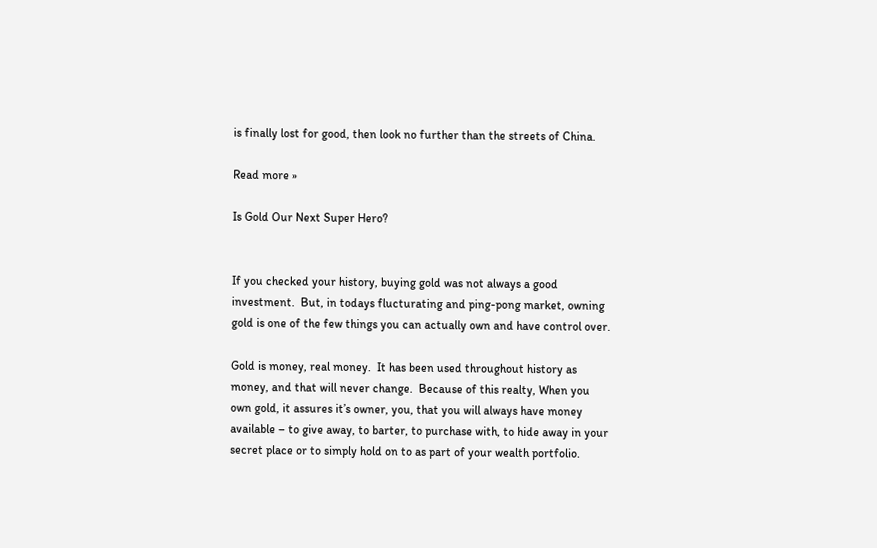is finally lost for good, then look no further than the streets of China.

Read more »

Is Gold Our Next Super Hero?


If you checked your history, buying gold was not always a good investment.  But, in todays flucturating and ping-pong market, owning gold is one of the few things you can actually own and have control over.

Gold is money, real money.  It has been used throughout history as money, and that will never change.  Because of this realty, When you own gold, it assures it’s owner, you, that you will always have money available – to give away, to barter, to purchase with, to hide away in your secret place or to simply hold on to as part of your wealth portfolio.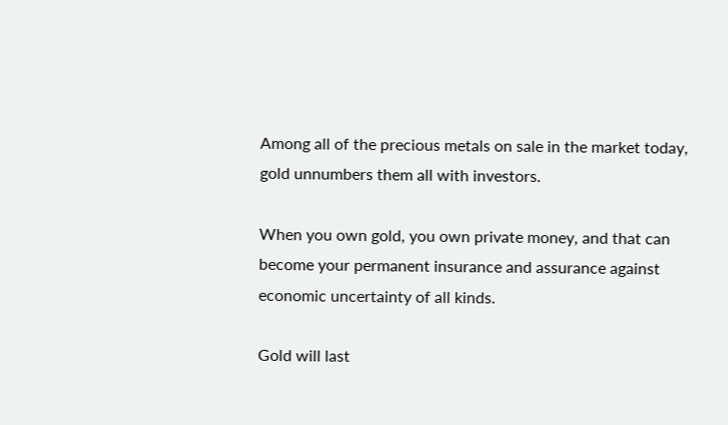Among all of the precious metals on sale in the market today, gold unnumbers them all with investors.

When you own gold, you own private money, and that can become your permanent insurance and assurance against economic uncertainty of all kinds.

Gold will last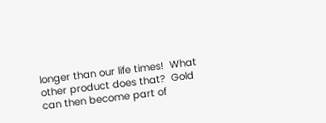longer than our life times!  What other product does that?  Gold can then become part of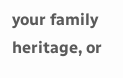your family heritage, or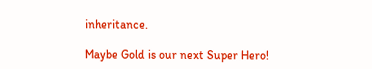inheritance.

Maybe Gold is our next Super Hero!